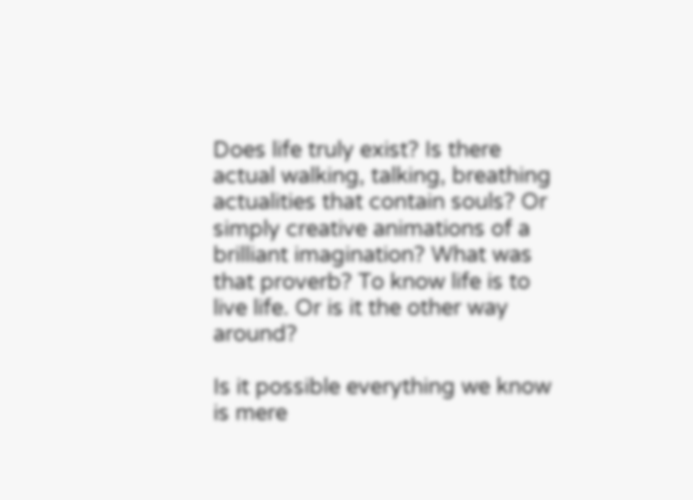Does life truly exist? Is there actual walking, talking, breathing actualities that contain souls? Or simply creative animations of a brilliant imagination? What was that proverb? To know life is to live life. Or is it the other way around?

Is it possible everything we know is mere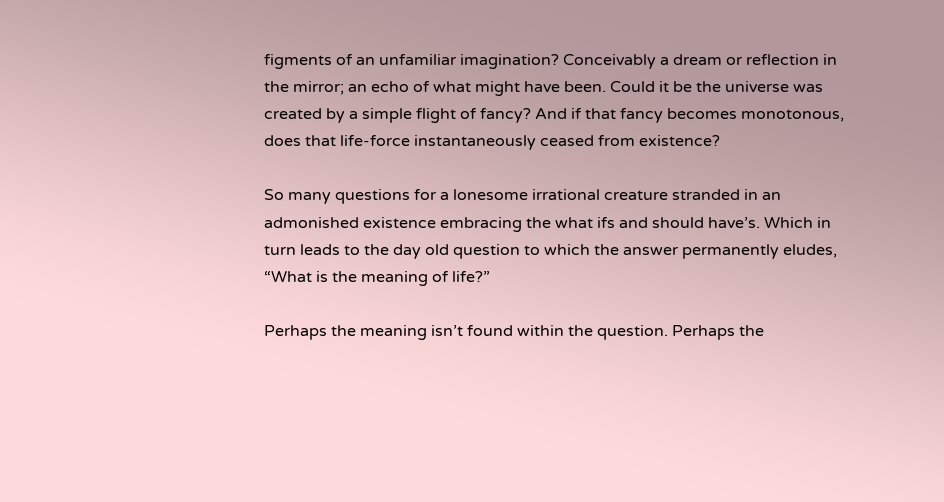figments of an unfamiliar imagination? Conceivably a dream or reflection in the mirror; an echo of what might have been. Could it be the universe was created by a simple flight of fancy? And if that fancy becomes monotonous, does that life-force instantaneously ceased from existence?

So many questions for a lonesome irrational creature stranded in an admonished existence embracing the what ifs and should have’s. Which in turn leads to the day old question to which the answer permanently eludes, “What is the meaning of life?”

Perhaps the meaning isn’t found within the question. Perhaps the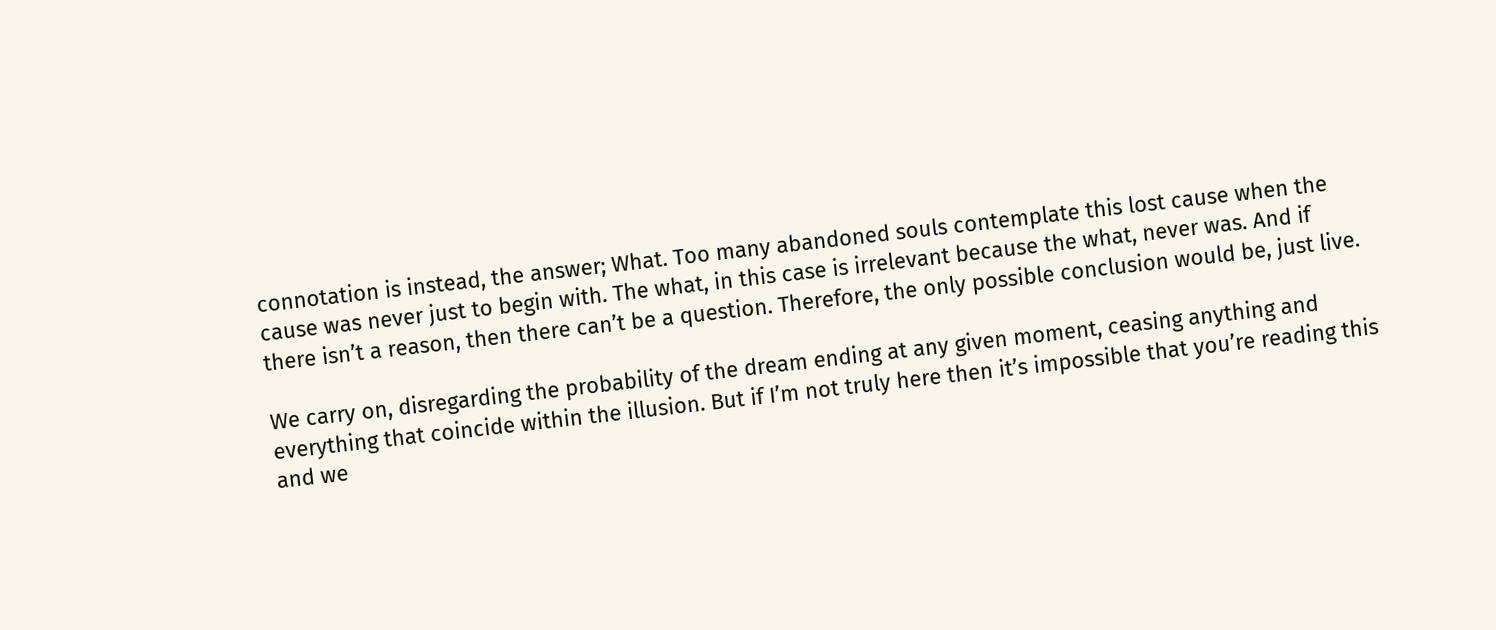connotation is instead, the answer; What. Too many abandoned souls contemplate this lost cause when the cause was never just to begin with. The what, in this case is irrelevant because the what, never was. And if there isn’t a reason, then there can’t be a question. Therefore, the only possible conclusion would be, just live.

We carry on, disregarding the probability of the dream ending at any given moment, ceasing anything and everything that coincide within the illusion. But if I’m not truly here then it’s impossible that you’re reading this and we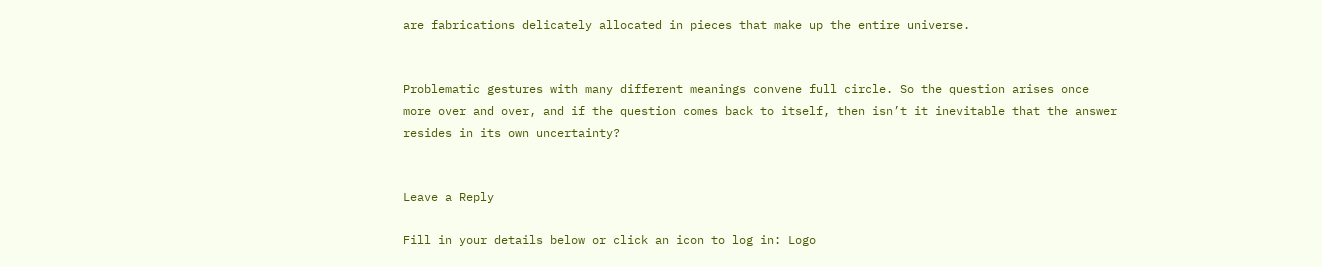are fabrications delicately allocated in pieces that make up the entire universe.


Problematic gestures with many different meanings convene full circle. So the question arises once more over and over, and if the question comes back to itself, then isn’t it inevitable that the answer resides in its own uncertainty?


Leave a Reply

Fill in your details below or click an icon to log in: Logo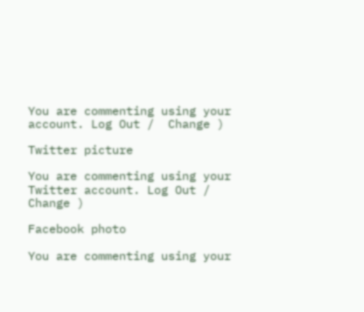You are commenting using your account. Log Out /  Change )

Twitter picture

You are commenting using your Twitter account. Log Out /  Change )

Facebook photo

You are commenting using your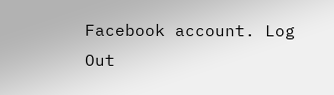Facebook account. Log Out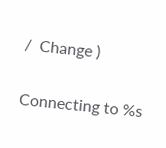/  Change )

Connecting to %s